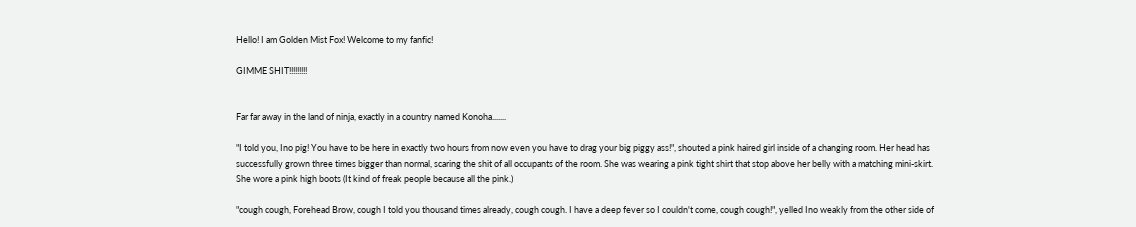Hello! I am Golden Mist Fox! Welcome to my fanfic!

GIMME SHIT!!!!!!!!!


Far far away in the land of ninja, exactly in a country named Konoha.......

"I told you, Ino pig! You have to be here in exactly two hours from now even you have to drag your big piggy ass!", shouted a pink haired girl inside of a changing room. Her head has successfully grown three times bigger than normal, scaring the shit of all occupants of the room. She was wearing a pink tight shirt that stop above her belly with a matching mini-skirt. She wore a pink high boots (It kind of freak people because all the pink.)

"cough cough, Forehead Brow, cough I told you thousand times already, cough cough. I have a deep fever so I couldn't come, cough cough!", yelled Ino weakly from the other side of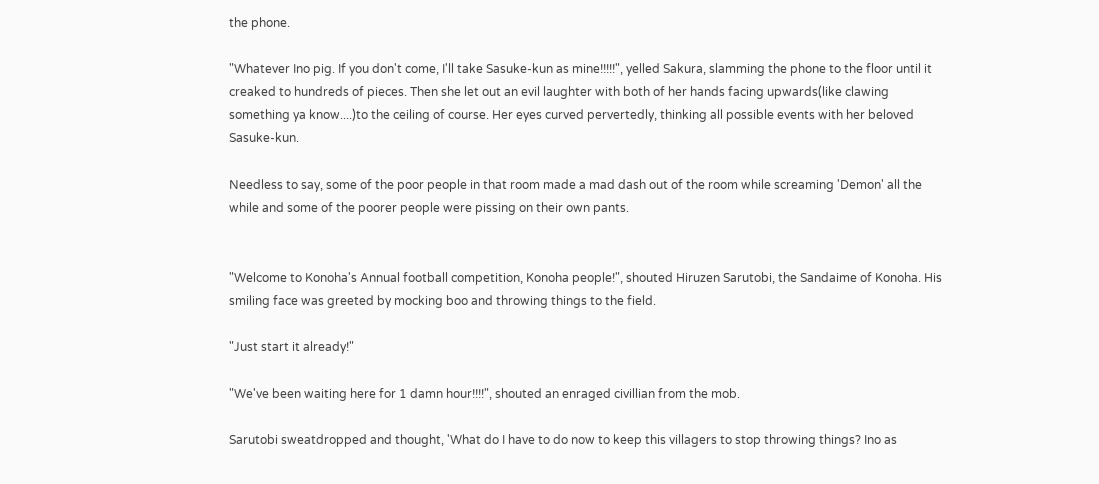the phone.

"Whatever Ino pig. If you don't come, I'll take Sasuke-kun as mine!!!!!", yelled Sakura, slamming the phone to the floor until it creaked to hundreds of pieces. Then she let out an evil laughter with both of her hands facing upwards(like clawing something ya know....)to the ceiling of course. Her eyes curved pervertedly, thinking all possible events with her beloved Sasuke-kun.

Needless to say, some of the poor people in that room made a mad dash out of the room while screaming 'Demon' all the while and some of the poorer people were pissing on their own pants.


"Welcome to Konoha's Annual football competition, Konoha people!", shouted Hiruzen Sarutobi, the Sandaime of Konoha. His smiling face was greeted by mocking boo and throwing things to the field.

"Just start it already!"

"We've been waiting here for 1 damn hour!!!!", shouted an enraged civillian from the mob.

Sarutobi sweatdropped and thought, 'What do I have to do now to keep this villagers to stop throwing things? Ino as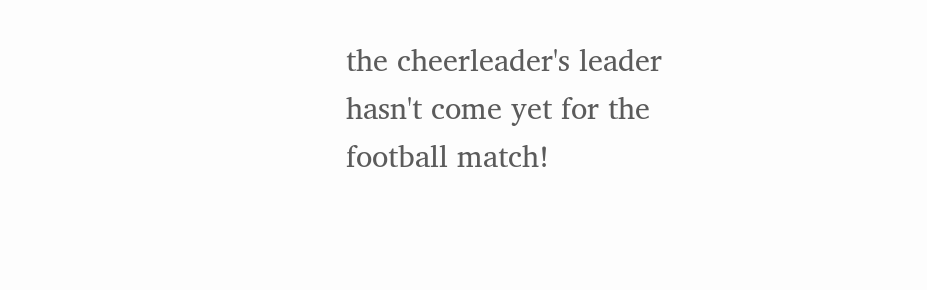the cheerleader's leader hasn't come yet for the football match!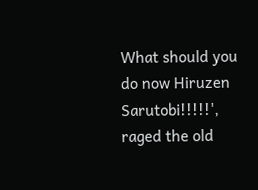What should you do now Hiruzen Sarutobi!!!!!', raged the old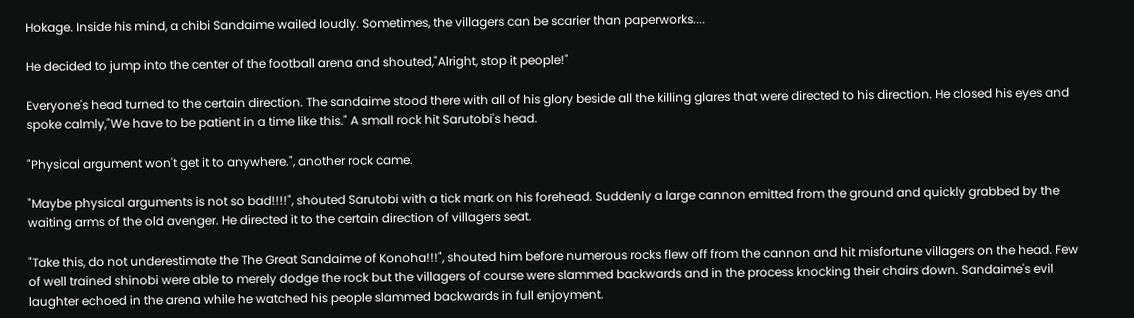Hokage. Inside his mind, a chibi Sandaime wailed loudly. Sometimes, the villagers can be scarier than paperworks....

He decided to jump into the center of the football arena and shouted,"Alright, stop it people!"

Everyone's head turned to the certain direction. The sandaime stood there with all of his glory beside all the killing glares that were directed to his direction. He closed his eyes and spoke calmly,"We have to be patient in a time like this." A small rock hit Sarutobi's head.

"Physical argument won't get it to anywhere.", another rock came.

"Maybe physical arguments is not so bad!!!!", shouted Sarutobi with a tick mark on his forehead. Suddenly a large cannon emitted from the ground and quickly grabbed by the waiting arms of the old avenger. He directed it to the certain direction of villagers seat.

"Take this, do not underestimate the The Great Sandaime of Konoha!!!", shouted him before numerous rocks flew off from the cannon and hit misfortune villagers on the head. Few of well trained shinobi were able to merely dodge the rock but the villagers of course were slammed backwards and in the process knocking their chairs down. Sandaime's evil laughter echoed in the arena while he watched his people slammed backwards in full enjoyment.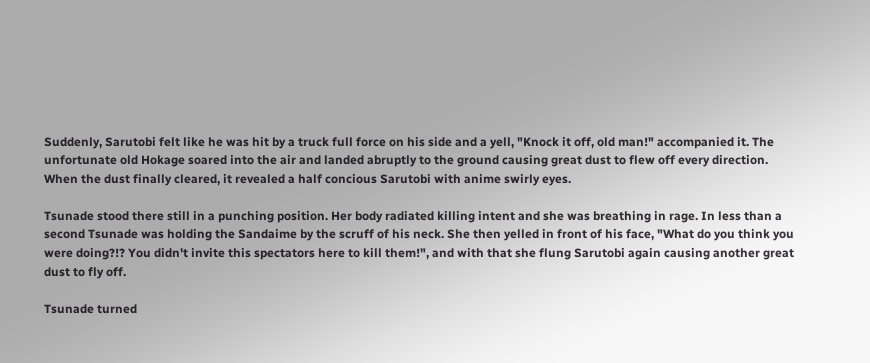Suddenly, Sarutobi felt like he was hit by a truck full force on his side and a yell, "Knock it off, old man!" accompanied it. The unfortunate old Hokage soared into the air and landed abruptly to the ground causing great dust to flew off every direction. When the dust finally cleared, it revealed a half concious Sarutobi with anime swirly eyes.

Tsunade stood there still in a punching position. Her body radiated killing intent and she was breathing in rage. In less than a second Tsunade was holding the Sandaime by the scruff of his neck. She then yelled in front of his face, "What do you think you were doing?!? You didn't invite this spectators here to kill them!", and with that she flung Sarutobi again causing another great dust to fly off.

Tsunade turned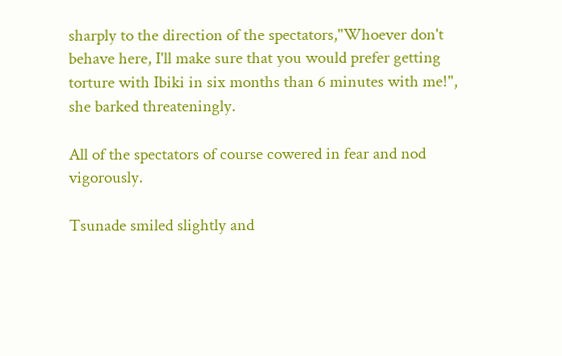sharply to the direction of the spectators,"Whoever don't behave here, I'll make sure that you would prefer getting torture with Ibiki in six months than 6 minutes with me!", she barked threateningly.

All of the spectators of course cowered in fear and nod vigorously.

Tsunade smiled slightly and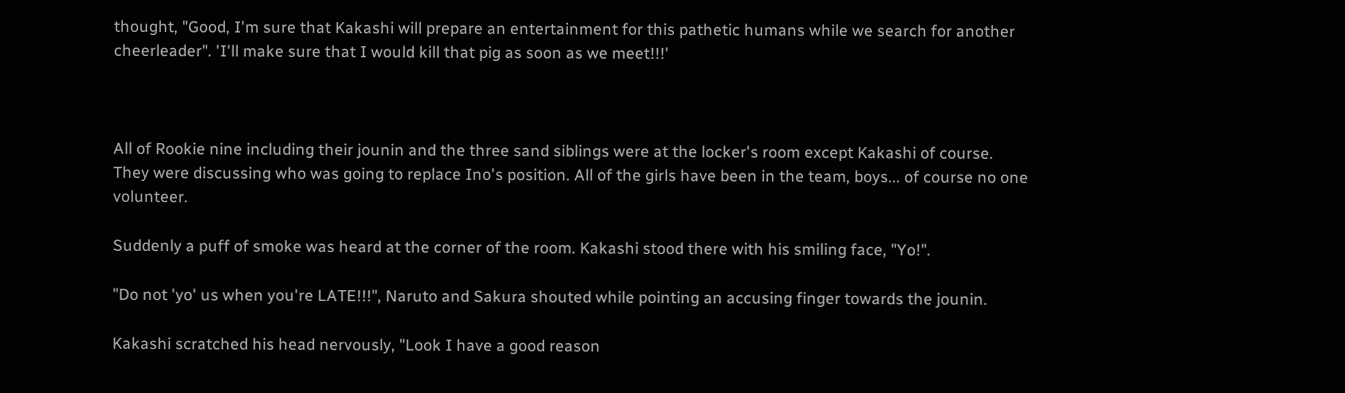thought, "Good, I'm sure that Kakashi will prepare an entertainment for this pathetic humans while we search for another cheerleader". 'I'll make sure that I would kill that pig as soon as we meet!!!'



All of Rookie nine including their jounin and the three sand siblings were at the locker's room except Kakashi of course. They were discussing who was going to replace Ino's position. All of the girls have been in the team, boys... of course no one volunteer.

Suddenly a puff of smoke was heard at the corner of the room. Kakashi stood there with his smiling face, "Yo!".

"Do not 'yo' us when you're LATE!!!", Naruto and Sakura shouted while pointing an accusing finger towards the jounin.

Kakashi scratched his head nervously, "Look I have a good reason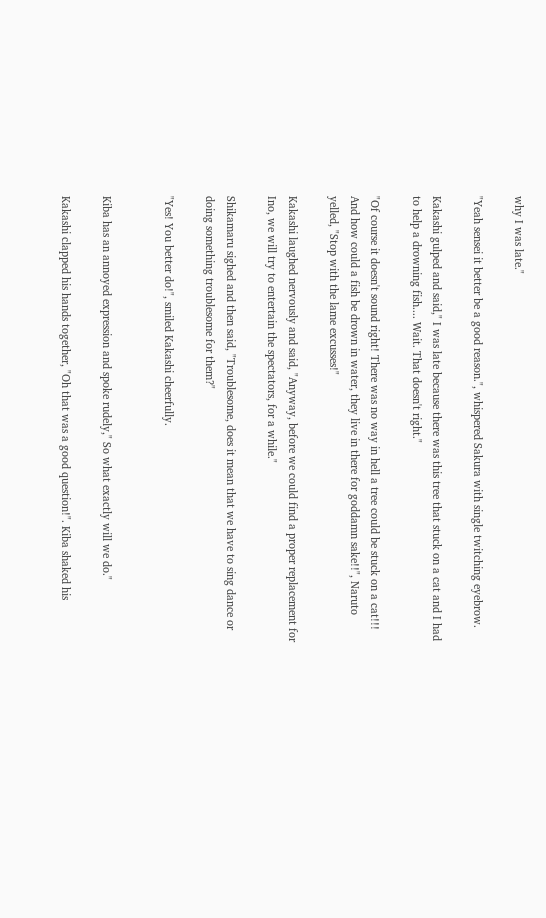why I was late."

"Yeah sensei it better be a good reason.", whispered Sakura with single twitching eyebrow.

Kakashi gulped and said," I was late because there was this tree that stuck on a cat and I had to help a drowning fish.... Wait. That doesn't right."

"Of course it doesn't sound right! There was no way in hell a tree could be stuck on a cat!!! And how could a fish be drown in water, they live in there for goddamn sake!!", Naruto yelled, "Stop with the lame excusses!"

Kakashi laughed nervously and said, "Anyway, before we could find a proper replacement for Ino, we will try to entertain the spectators, for a while."

Shikamaru sighed and then said, "Troublesome, does it mean that we have to sing dance or doing something troublesome for them?"

"Yes! You better do!", smiled Kakashi cheerfully.


Kiba has an annoyed expression and spoke rudely," So what exactly will we do."

Kakashi clapped his hands together, "Oh that was a good question!". Kiba shaked his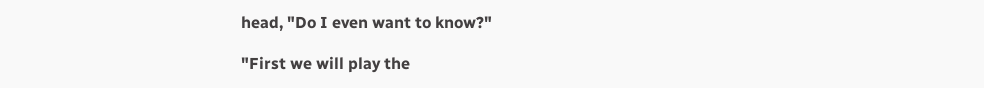head, "Do I even want to know?"

"First we will play the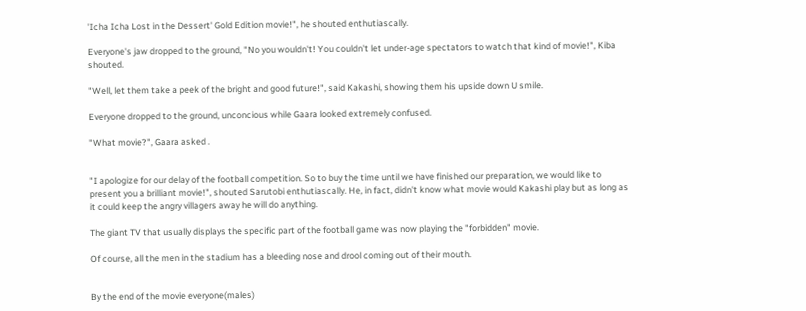'Icha Icha Lost in the Dessert' Gold Edition movie!", he shouted enthutiascally.

Everyone's jaw dropped to the ground, "No you wouldn't! You couldn't let under-age spectators to watch that kind of movie!", Kiba shouted.

"Well, let them take a peek of the bright and good future!", said Kakashi, showing them his upside down U smile.

Everyone dropped to the ground, unconcious while Gaara looked extremely confused.

"What movie?", Gaara asked .


"I apologize for our delay of the football competition. So to buy the time until we have finished our preparation, we would like to present you a brilliant movie!", shouted Sarutobi enthutiascally. He, in fact, didn't know what movie would Kakashi play but as long as it could keep the angry villagers away he will do anything.

The giant TV that usually displays the specific part of the football game was now playing the "forbidden" movie.

Of course, all the men in the stadium has a bleeding nose and drool coming out of their mouth.


By the end of the movie everyone(males)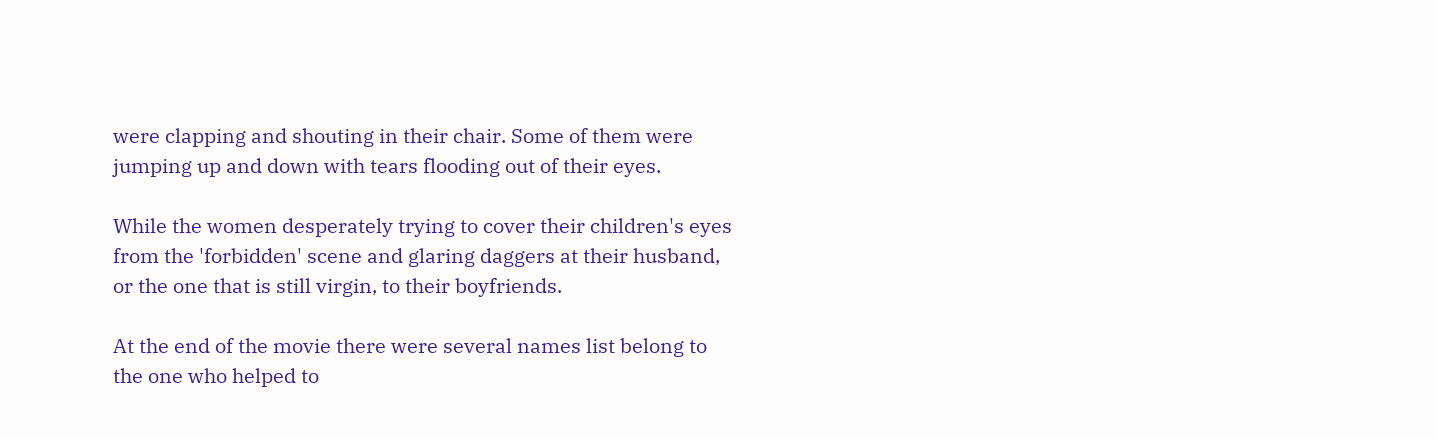were clapping and shouting in their chair. Some of them were jumping up and down with tears flooding out of their eyes.

While the women desperately trying to cover their children's eyes from the 'forbidden' scene and glaring daggers at their husband, or the one that is still virgin, to their boyfriends.

At the end of the movie there were several names list belong to the one who helped to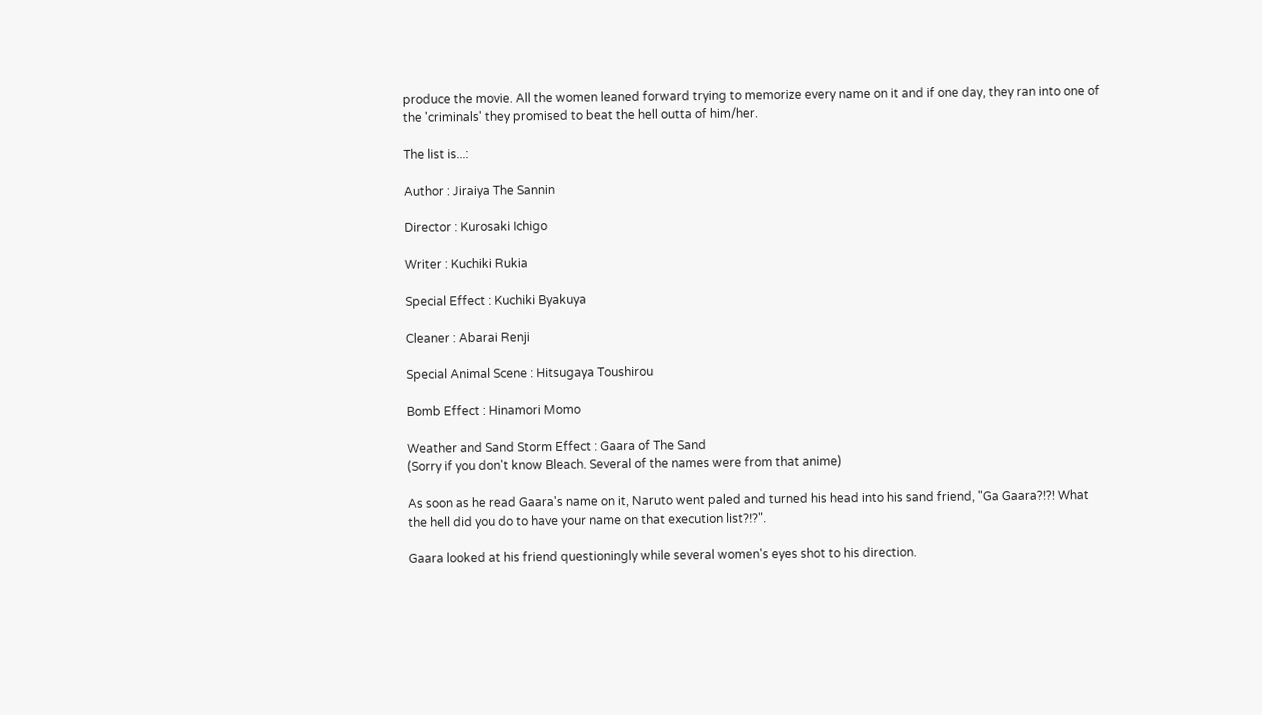produce the movie. All the women leaned forward trying to memorize every name on it and if one day, they ran into one of the 'criminals' they promised to beat the hell outta of him/her.

The list is...:

Author : Jiraiya The Sannin

Director : Kurosaki Ichigo

Writer : Kuchiki Rukia

Special Effect : Kuchiki Byakuya

Cleaner : Abarai Renji

Special Animal Scene : Hitsugaya Toushirou

Bomb Effect : Hinamori Momo

Weather and Sand Storm Effect : Gaara of The Sand
(Sorry if you don't know Bleach. Several of the names were from that anime)

As soon as he read Gaara's name on it, Naruto went paled and turned his head into his sand friend, "Ga Gaara?!?! What the hell did you do to have your name on that execution list?!?".

Gaara looked at his friend questioningly while several women's eyes shot to his direction.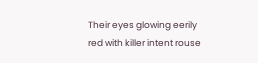Their eyes glowing eerily red with killer intent rouse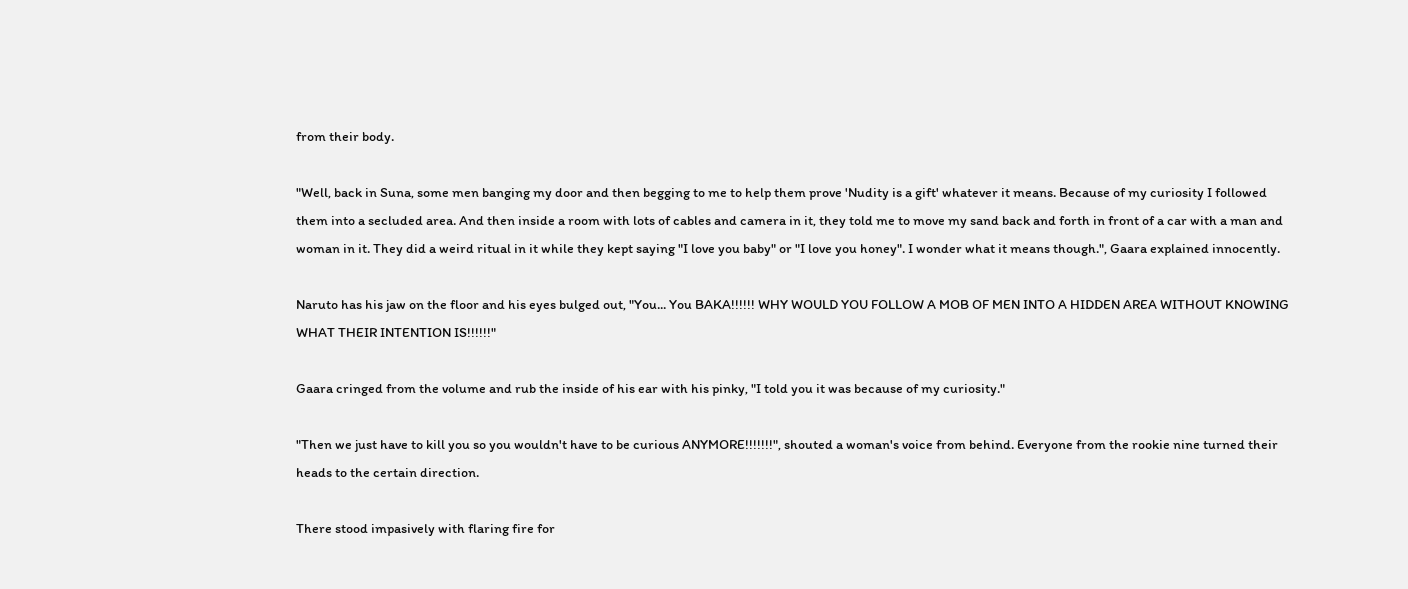from their body.

"Well, back in Suna, some men banging my door and then begging to me to help them prove 'Nudity is a gift' whatever it means. Because of my curiosity I followed them into a secluded area. And then inside a room with lots of cables and camera in it, they told me to move my sand back and forth in front of a car with a man and woman in it. They did a weird ritual in it while they kept saying "I love you baby" or "I love you honey". I wonder what it means though.", Gaara explained innocently.

Naruto has his jaw on the floor and his eyes bulged out, "You... You BAKA!!!!!! WHY WOULD YOU FOLLOW A MOB OF MEN INTO A HIDDEN AREA WITHOUT KNOWING WHAT THEIR INTENTION IS!!!!!!"

Gaara cringed from the volume and rub the inside of his ear with his pinky, "I told you it was because of my curiosity."

"Then we just have to kill you so you wouldn't have to be curious ANYMORE!!!!!!!", shouted a woman's voice from behind. Everyone from the rookie nine turned their heads to the certain direction.

There stood impasively with flaring fire for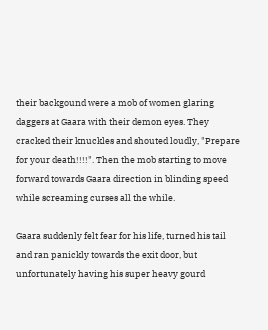their backgound were a mob of women glaring daggers at Gaara with their demon eyes. They cracked their knuckles and shouted loudly, "Prepare for your death!!!!". Then the mob starting to move forward towards Gaara direction in blinding speed while screaming curses all the while.

Gaara suddenly felt fear for his life, turned his tail and ran panickly towards the exit door, but unfortunately having his super heavy gourd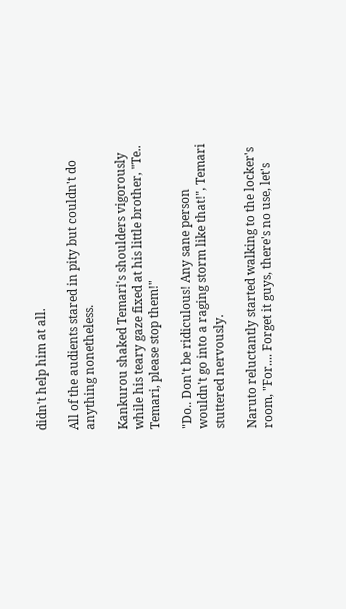didn't help him at all.

All of the audients stared in pity but couldn't do anything nonetheless.

Kankurou shaked Temari's shoulders vigorously while his teary gaze fixed at his little brother, "Te.. Temari, please stop them!"

"Do.. Don't be ridiculous! Any sane person wouldn't go into a raging storm like that!", Temari stuttered nervously.

Naruto reluctantly started walking to the locker's room, "For.... Forget it guys, there's no use, let's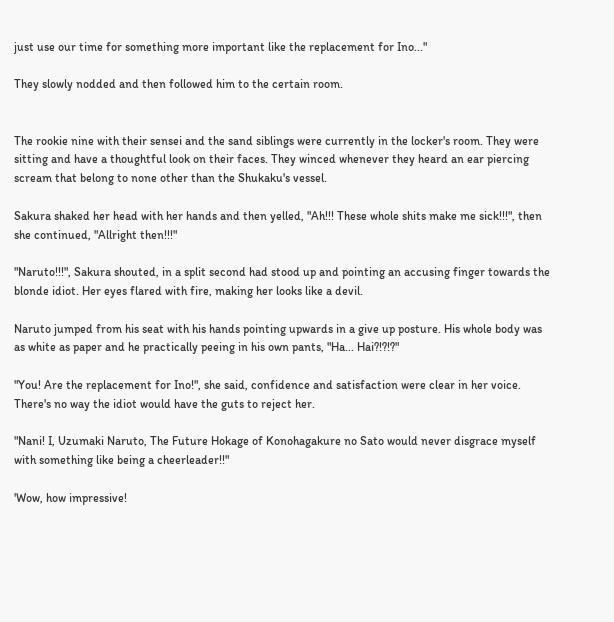just use our time for something more important like the replacement for Ino..."

They slowly nodded and then followed him to the certain room.


The rookie nine with their sensei and the sand siblings were currently in the locker's room. They were sitting and have a thoughtful look on their faces. They winced whenever they heard an ear piercing scream that belong to none other than the Shukaku's vessel.

Sakura shaked her head with her hands and then yelled, "Ah!!! These whole shits make me sick!!!", then she continued, "Allright then!!!"

"Naruto!!!", Sakura shouted, in a split second had stood up and pointing an accusing finger towards the blonde idiot. Her eyes flared with fire, making her looks like a devil.

Naruto jumped from his seat with his hands pointing upwards in a give up posture. His whole body was as white as paper and he practically peeing in his own pants, "Ha... Hai?!?!?"

"You! Are the replacement for Ino!", she said, confidence and satisfaction were clear in her voice. There's no way the idiot would have the guts to reject her.

"Nani! I, Uzumaki Naruto, The Future Hokage of Konohagakure no Sato would never disgrace myself with something like being a cheerleader!!"

'Wow, how impressive!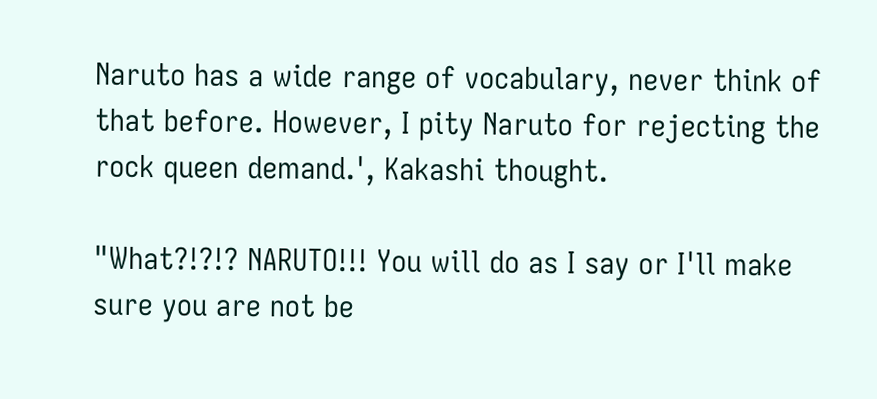Naruto has a wide range of vocabulary, never think of that before. However, I pity Naruto for rejecting the rock queen demand.', Kakashi thought.

"What?!?!? NARUTO!!! You will do as I say or I'll make sure you are not be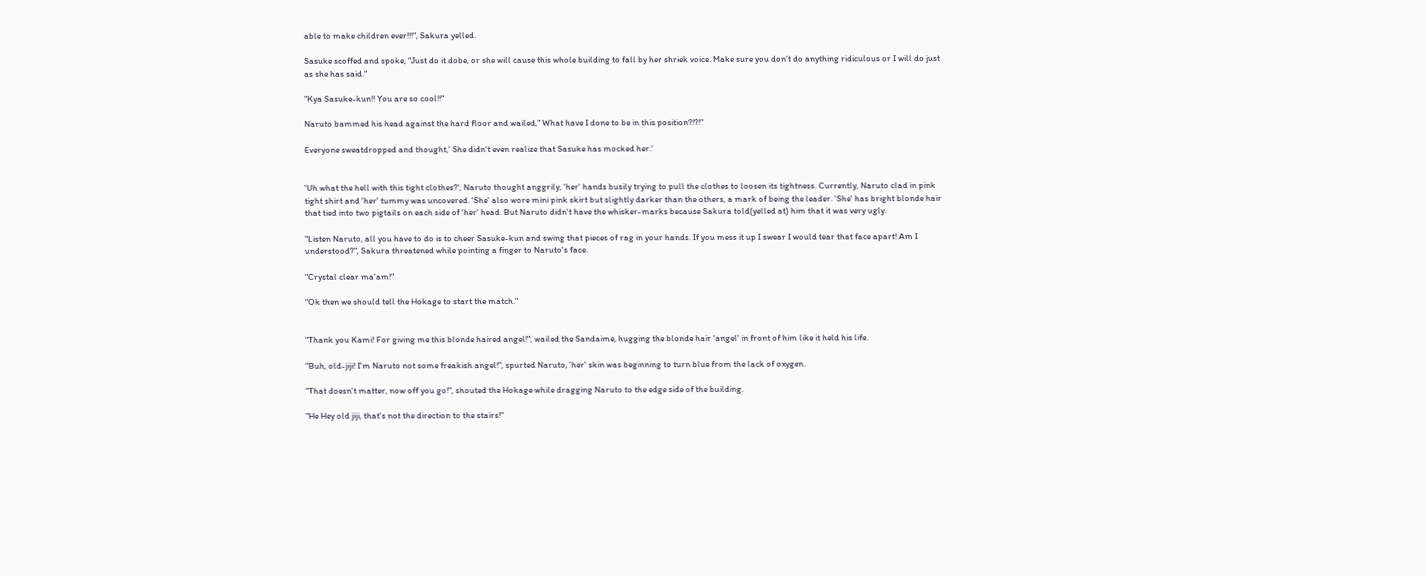able to make children ever!!!", Sakura yelled.

Sasuke scoffed and spoke, "Just do it dobe, or she will cause this whole building to fall by her shriek voice. Make sure you don't do anything ridiculous or I will do just as she has said."

"Kya Sasuke-kun!! You are so cool!!"

Naruto bammed his head against the hard floor and wailed," What have I done to be in this position?!?!"

Everyone sweatdropped and thought,' She didn't even realize that Sasuke has mocked her.'


'Uh what the hell with this tight clothes?', Naruto thought anggrily, 'her' hands busily trying to pull the clothes to loosen its tightness. Currently, Naruto clad in pink tight shirt and 'her' tummy was uncovered. 'She' also wore mini pink skirt but slightly darker than the others, a mark of being the leader. 'She' has bright blonde hair that tied into two pigtails on each side of 'her' head. But Naruto didn't have the whisker-marks because Sakura told(yelled at) him that it was very ugly.

"Listen Naruto, all you have to do is to cheer Sasuke-kun and swing that pieces of rag in your hands. If you mess it up I swear I would tear that face apart! Am I understood?", Sakura threatened while pointing a finger to Naruto's face.

"Crystal clear ma'am!"

"Ok then we should tell the Hokage to start the match."


"Thank you Kami! For giving me this blonde haired angel!", wailed the Sandaime, hugging the blonde hair 'angel' in front of him like it held his life.

"Buh, old-jiji! I'm Naruto not some freakish angel!", spurted Naruto, 'her' skin was beginning to turn blue from the lack of oxygen.

"That doesn't matter, now off you go!", shouted the Hokage while dragging Naruto to the edge side of the building.

"He Hey old jiji, that's not the direction to the stairs!"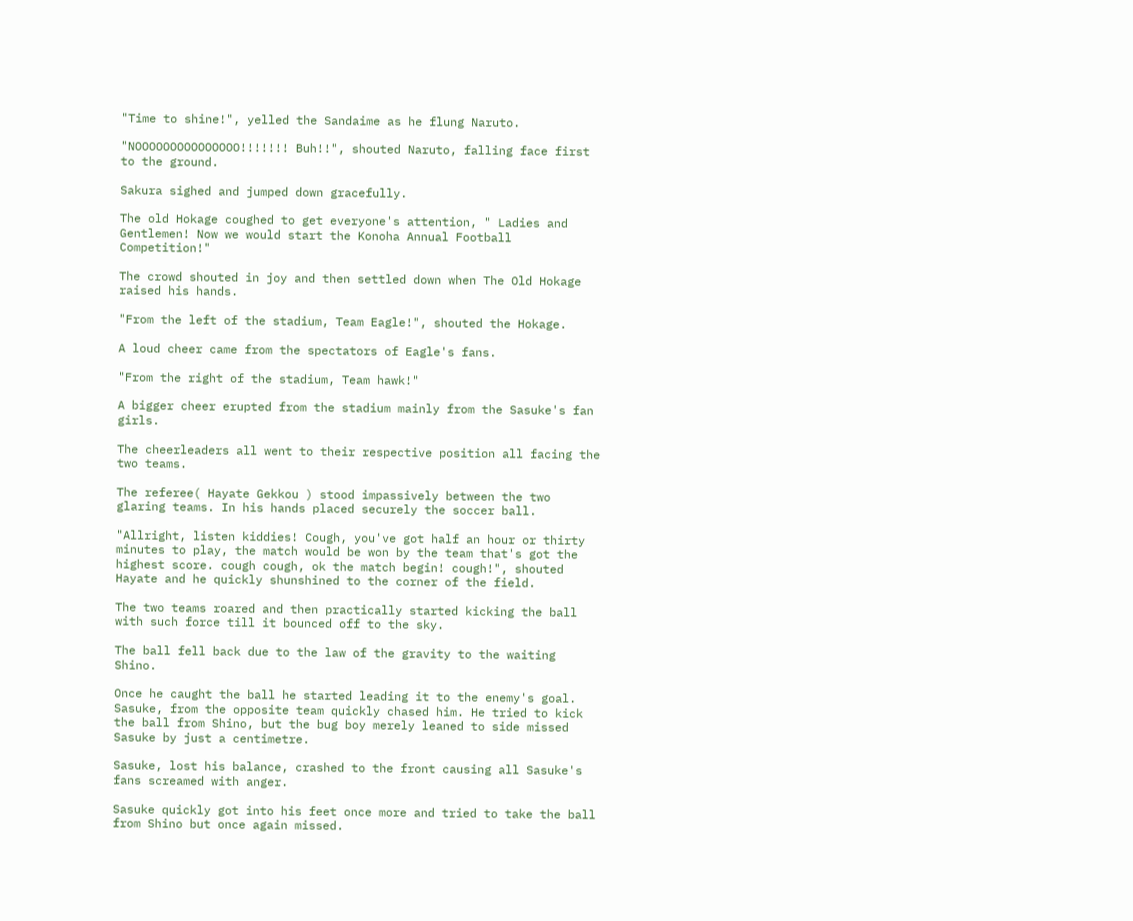"Time to shine!", yelled the Sandaime as he flung Naruto.

"NOOOOOOOOOOOOOOO!!!!!!! Buh!!", shouted Naruto, falling face first to the ground.

Sakura sighed and jumped down gracefully.

The old Hokage coughed to get everyone's attention, " Ladies and Gentlemen! Now we would start the Konoha Annual Football Competition!"

The crowd shouted in joy and then settled down when The Old Hokage raised his hands.

"From the left of the stadium, Team Eagle!", shouted the Hokage.

A loud cheer came from the spectators of Eagle's fans.

"From the right of the stadium, Team hawk!"

A bigger cheer erupted from the stadium mainly from the Sasuke's fan girls.

The cheerleaders all went to their respective position all facing the two teams.

The referee( Hayate Gekkou ) stood impassively between the two glaring teams. In his hands placed securely the soccer ball.

"Allright, listen kiddies! Cough, you've got half an hour or thirty minutes to play, the match would be won by the team that's got the highest score. cough cough, ok the match begin! cough!", shouted Hayate and he quickly shunshined to the corner of the field.

The two teams roared and then practically started kicking the ball with such force till it bounced off to the sky.

The ball fell back due to the law of the gravity to the waiting Shino.

Once he caught the ball he started leading it to the enemy's goal. Sasuke, from the opposite team quickly chased him. He tried to kick the ball from Shino, but the bug boy merely leaned to side missed Sasuke by just a centimetre.

Sasuke, lost his balance, crashed to the front causing all Sasuke's fans screamed with anger.

Sasuke quickly got into his feet once more and tried to take the ball from Shino but once again missed.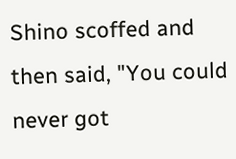Shino scoffed and then said, "You could never got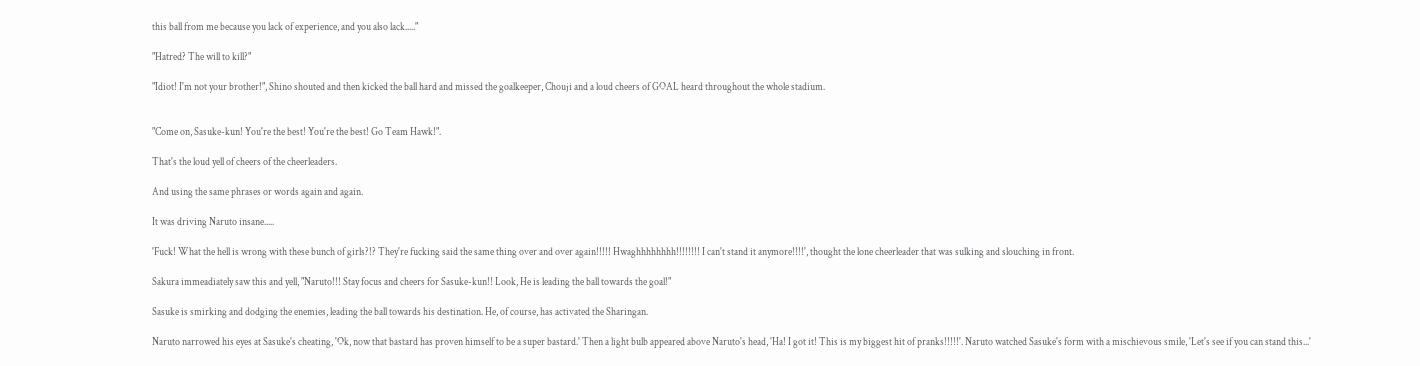this ball from me because you lack of experience, and you also lack....."

"Hatred? The will to kill?"

"Idiot! I'm not your brother!", Shino shouted and then kicked the ball hard and missed the goalkeeper, Chouji and a loud cheers of GOAL heard throughout the whole stadium.


"Come on, Sasuke-kun! You're the best! You're the best! Go Team Hawk!".

That's the loud yell of cheers of the cheerleaders.

And using the same phrases or words again and again.

It was driving Naruto insane.....

'Fuck! What the hell is wrong with these bunch of girls?!? They're fucking said the same thing over and over again!!!!! Hwaghhhhhhhh!!!!!!!! I can't stand it anymore!!!!', thought the lone cheerleader that was sulking and slouching in front.

Sakura immeadiately saw this and yell, "Naruto!!! Stay focus and cheers for Sasuke-kun!! Look, He is leading the ball towards the goal!"

Sasuke is smirking and dodging the enemies, leading the ball towards his destination. He, of course, has activated the Sharingan.

Naruto narrowed his eyes at Sasuke's cheating, 'Ok, now that bastard has proven himself to be a super bastard.' Then a light bulb appeared above Naruto's head, 'Ha! I got it! This is my biggest hit of pranks!!!!!'. Naruto watched Sasuke's form with a mischievous smile, 'Let's see if you can stand this...'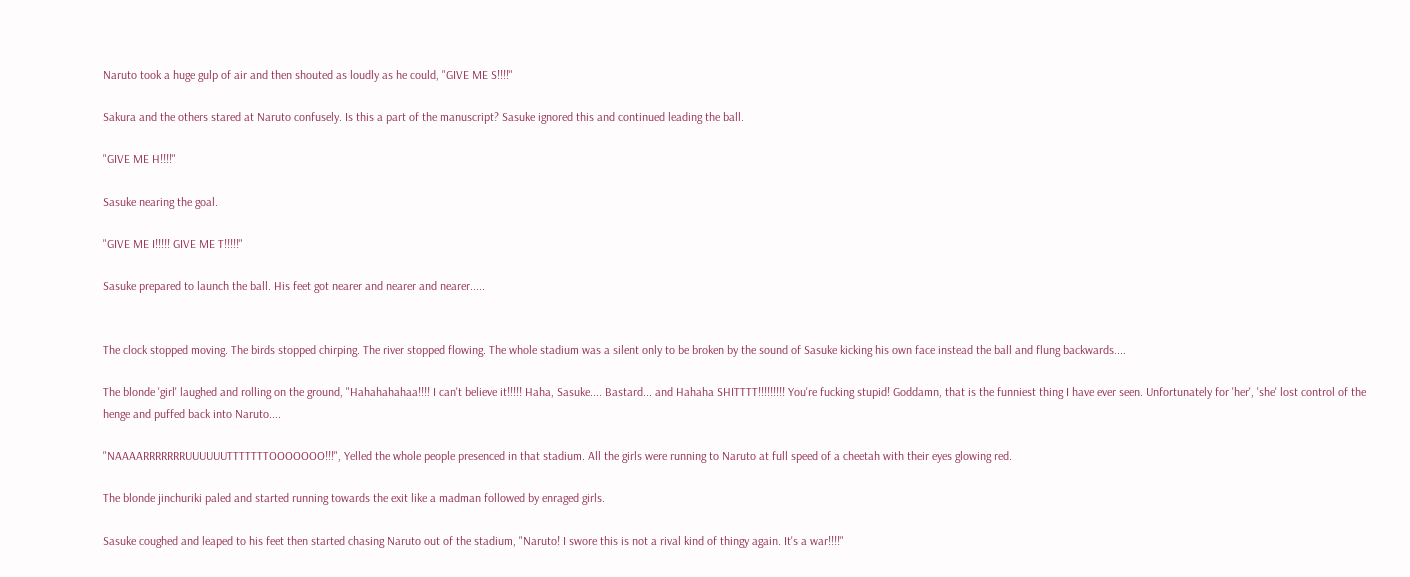Naruto took a huge gulp of air and then shouted as loudly as he could, "GIVE ME S!!!!"

Sakura and the others stared at Naruto confusely. Is this a part of the manuscript? Sasuke ignored this and continued leading the ball.

"GIVE ME H!!!!"

Sasuke nearing the goal.

"GIVE ME I!!!!! GIVE ME T!!!!!"

Sasuke prepared to launch the ball. His feet got nearer and nearer and nearer.....


The clock stopped moving. The birds stopped chirping. The river stopped flowing. The whole stadium was a silent only to be broken by the sound of Sasuke kicking his own face instead the ball and flung backwards....

The blonde 'girl' laughed and rolling on the ground, "Hahahahahaa!!!! I can't believe it!!!!! Haha, Sasuke.... Bastard... and Hahaha SHITTTT!!!!!!!!! You're fucking stupid! Goddamn, that is the funniest thing I have ever seen. Unfortunately for 'her', 'she' lost control of the henge and puffed back into Naruto....

"NAAAARRRRRRRUUUUUUTTTTTTTOOOOOOO!!!", Yelled the whole people presenced in that stadium. All the girls were running to Naruto at full speed of a cheetah with their eyes glowing red.

The blonde jinchuriki paled and started running towards the exit like a madman followed by enraged girls.

Sasuke coughed and leaped to his feet then started chasing Naruto out of the stadium, "Naruto! I swore this is not a rival kind of thingy again. It's a war!!!!"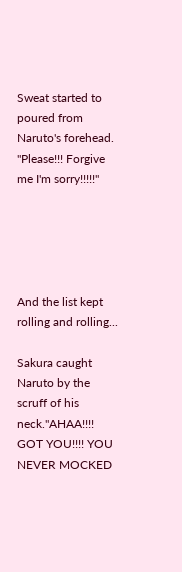Sweat started to poured from Naruto's forehead. "Please!!! Forgive me I'm sorry!!!!!"





And the list kept rolling and rolling...

Sakura caught Naruto by the scruff of his neck."AHAA!!!! GOT YOU!!!! YOU NEVER MOCKED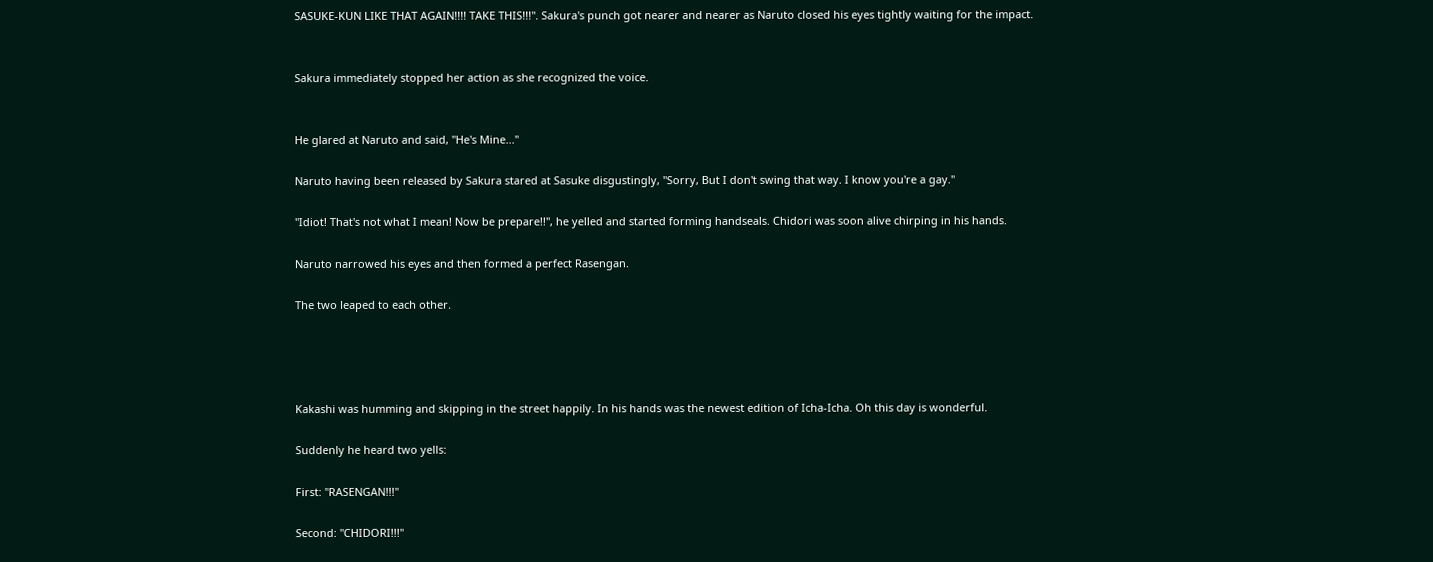SASUKE-KUN LIKE THAT AGAIN!!!! TAKE THIS!!!". Sakura's punch got nearer and nearer as Naruto closed his eyes tightly waiting for the impact.


Sakura immediately stopped her action as she recognized the voice.


He glared at Naruto and said, "He's Mine..."

Naruto having been released by Sakura stared at Sasuke disgustingly, "Sorry, But I don't swing that way. I know you're a gay."

"Idiot! That's not what I mean! Now be prepare!!", he yelled and started forming handseals. Chidori was soon alive chirping in his hands.

Naruto narrowed his eyes and then formed a perfect Rasengan.

The two leaped to each other.




Kakashi was humming and skipping in the street happily. In his hands was the newest edition of Icha-Icha. Oh this day is wonderful.

Suddenly he heard two yells:

First: "RASENGAN!!!"

Second: "CHIDORI!!!"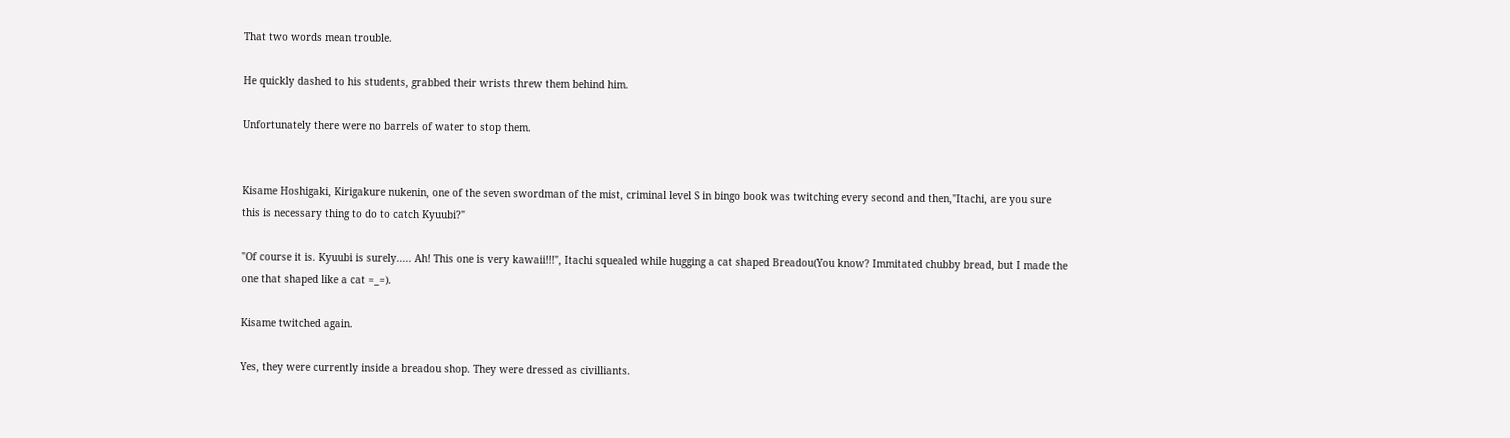That two words mean trouble.

He quickly dashed to his students, grabbed their wrists threw them behind him.

Unfortunately there were no barrels of water to stop them.


Kisame Hoshigaki, Kirigakure nukenin, one of the seven swordman of the mist, criminal level S in bingo book was twitching every second and then,"Itachi, are you sure this is necessary thing to do to catch Kyuubi?"

"Of course it is. Kyuubi is surely..... Ah! This one is very kawaii!!!", Itachi squealed while hugging a cat shaped Breadou(You know? Immitated chubby bread, but I made the one that shaped like a cat =_=).

Kisame twitched again.

Yes, they were currently inside a breadou shop. They were dressed as civilliants.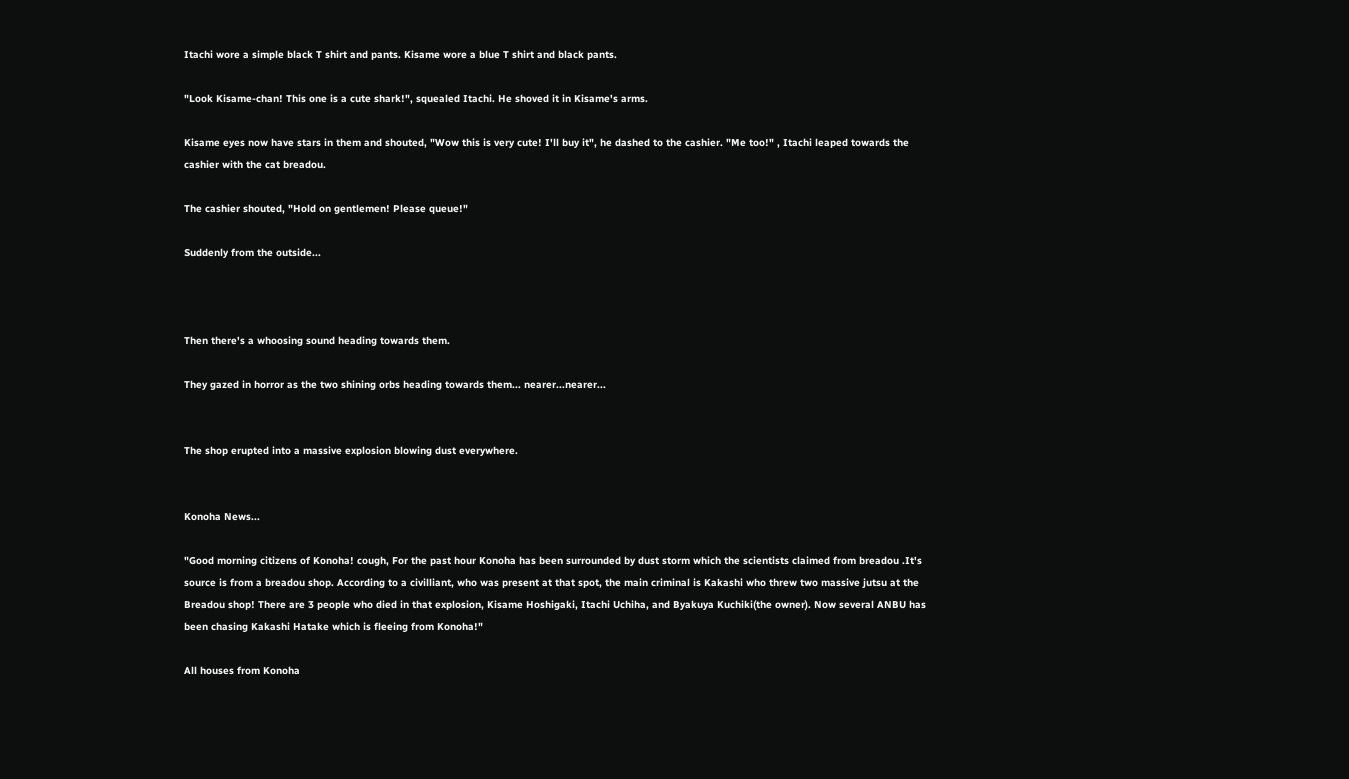Itachi wore a simple black T shirt and pants. Kisame wore a blue T shirt and black pants.

"Look Kisame-chan! This one is a cute shark!", squealed Itachi. He shoved it in Kisame's arms.

Kisame eyes now have stars in them and shouted, "Wow this is very cute! I'll buy it", he dashed to the cashier. "Me too!" , Itachi leaped towards the cashier with the cat breadou.

The cashier shouted, "Hold on gentlemen! Please queue!"

Suddenly from the outside...



Then there's a whoosing sound heading towards them.

They gazed in horror as the two shining orbs heading towards them... nearer...nearer...


The shop erupted into a massive explosion blowing dust everywhere.


Konoha News...

"Good morning citizens of Konoha! cough, For the past hour Konoha has been surrounded by dust storm which the scientists claimed from breadou .It's source is from a breadou shop. According to a civilliant, who was present at that spot, the main criminal is Kakashi who threw two massive jutsu at the Breadou shop! There are 3 people who died in that explosion, Kisame Hoshigaki, Itachi Uchiha, and Byakuya Kuchiki(the owner). Now several ANBU has been chasing Kakashi Hatake which is fleeing from Konoha!"

All houses from Konoha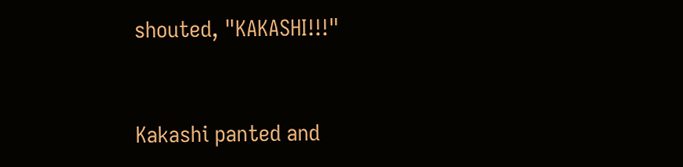shouted, "KAKASHI!!!"


Kakashi panted and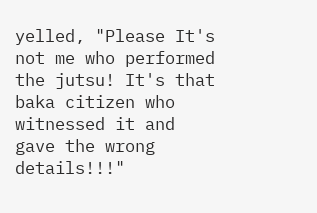yelled, "Please It's not me who performed the jutsu! It's that baka citizen who witnessed it and gave the wrong details!!!"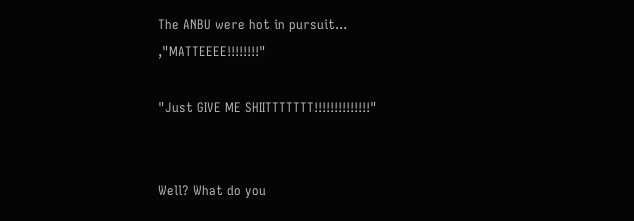The ANBU were hot in pursuit... ,"MATTEEEE!!!!!!!!"

"Just GIVE ME SHIITTTTTTT!!!!!!!!!!!!!!"


Well? What do you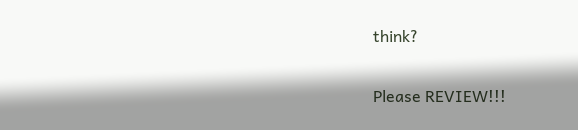think?

Please REVIEW!!!